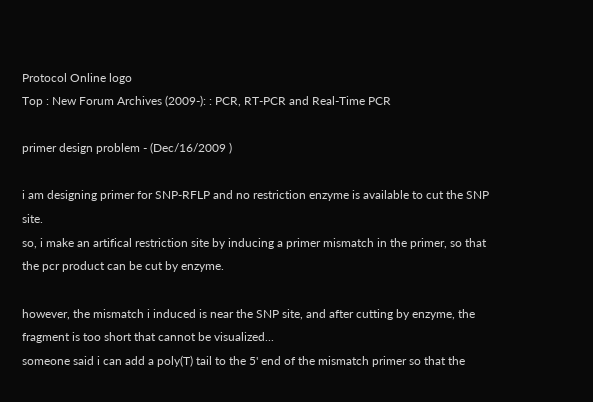Protocol Online logo
Top : New Forum Archives (2009-): : PCR, RT-PCR and Real-Time PCR

primer design problem - (Dec/16/2009 )

i am designing primer for SNP-RFLP and no restriction enzyme is available to cut the SNP site.
so, i make an artifical restriction site by inducing a primer mismatch in the primer, so that the pcr product can be cut by enzyme.

however, the mismatch i induced is near the SNP site, and after cutting by enzyme, the fragment is too short that cannot be visualized...
someone said i can add a poly(T) tail to the 5' end of the mismatch primer so that the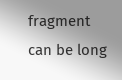fragment can be long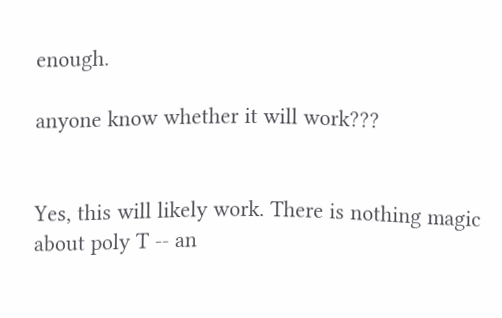enough.

anyone know whether it will work???


Yes, this will likely work. There is nothing magic about poly T -- an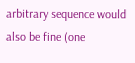arbitrary sequence would also be fine (one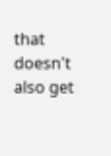that doesn't also get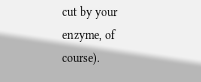cut by your enzyme, of course).